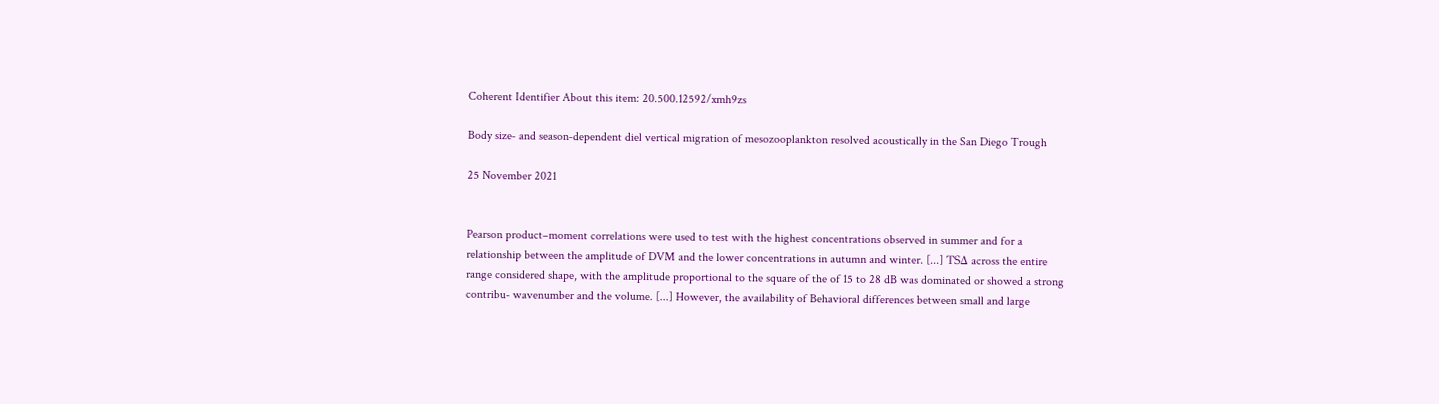Coherent Identifier About this item: 20.500.12592/xmh9zs

Body size‐ and season‐dependent diel vertical migration of mesozooplankton resolved acoustically in the San Diego Trough

25 November 2021


Pearson product–moment correlations were used to test with the highest concentrations observed in summer and for a relationship between the amplitude of DVM and the lower concentrations in autumn and winter. [...] TSΔ across the entire range considered shape, with the amplitude proportional to the square of the of 15 to 28 dB was dominated or showed a strong contribu- wavenumber and the volume. [...] However, the availability of Behavioral differences between small and large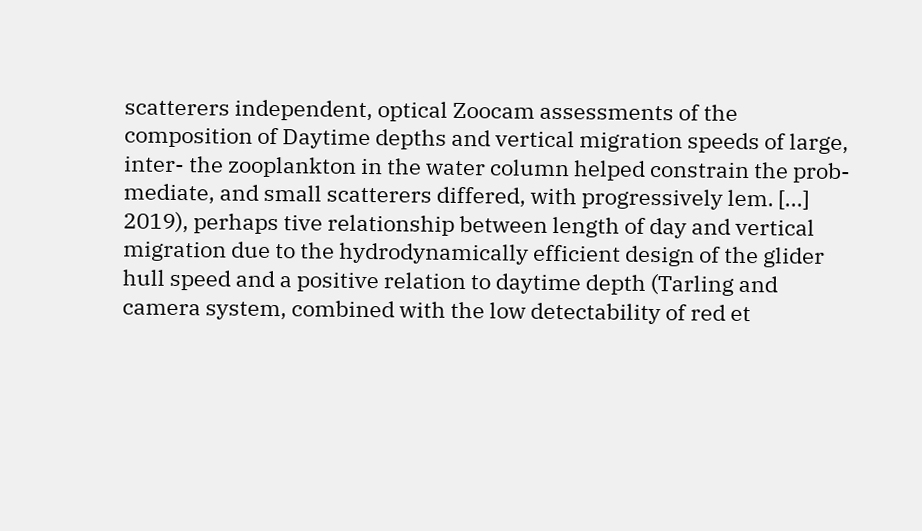scatterers independent, optical Zoocam assessments of the composition of Daytime depths and vertical migration speeds of large, inter- the zooplankton in the water column helped constrain the prob- mediate, and small scatterers differed, with progressively lem. [...] 2019), perhaps tive relationship between length of day and vertical migration due to the hydrodynamically efficient design of the glider hull speed and a positive relation to daytime depth (Tarling and camera system, combined with the low detectability of red et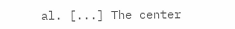al. [...] The center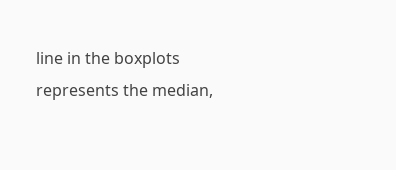line in the boxplots represents the median,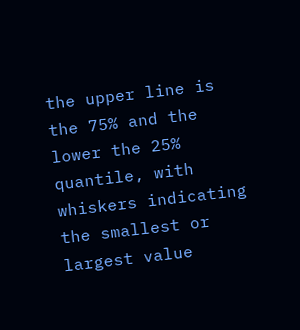the upper line is the 75% and the lower the 25% quantile, with whiskers indicating the smallest or largest value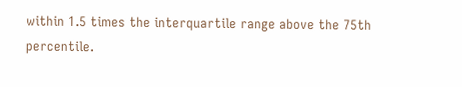within 1.5 times the interquartile range above the 75th percentile.